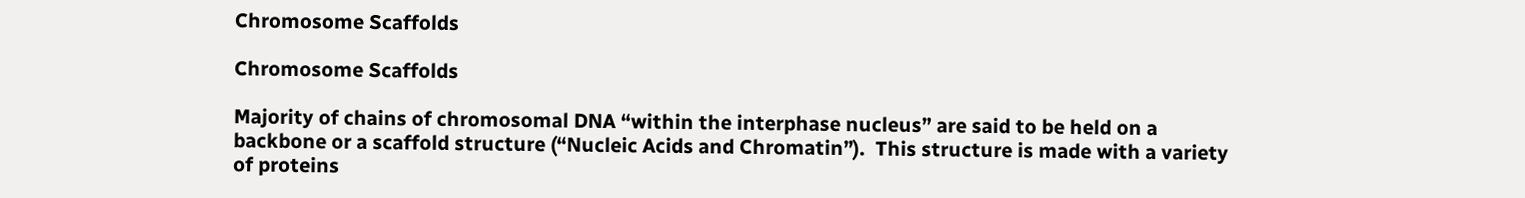Chromosome Scaffolds

Chromosome Scaffolds

Majority of chains of chromosomal DNA “within the interphase nucleus” are said to be held on a backbone or a scaffold structure (“Nucleic Acids and Chromatin”).  This structure is made with a variety of proteins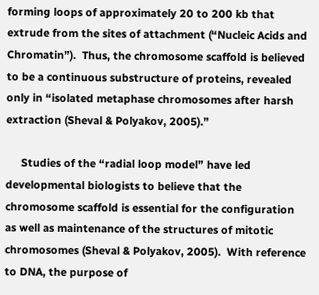forming loops of approximately 20 to 200 kb that extrude from the sites of attachment (“Nucleic Acids and Chromatin”).  Thus, the chromosome scaffold is believed to be a continuous substructure of proteins, revealed only in “isolated metaphase chromosomes after harsh extraction (Sheval & Polyakov, 2005).”

     Studies of the “radial loop model” have led developmental biologists to believe that the chromosome scaffold is essential for the configuration as well as maintenance of the structures of mitotic chromosomes (Sheval & Polyakov, 2005).  With reference to DNA, the purpose of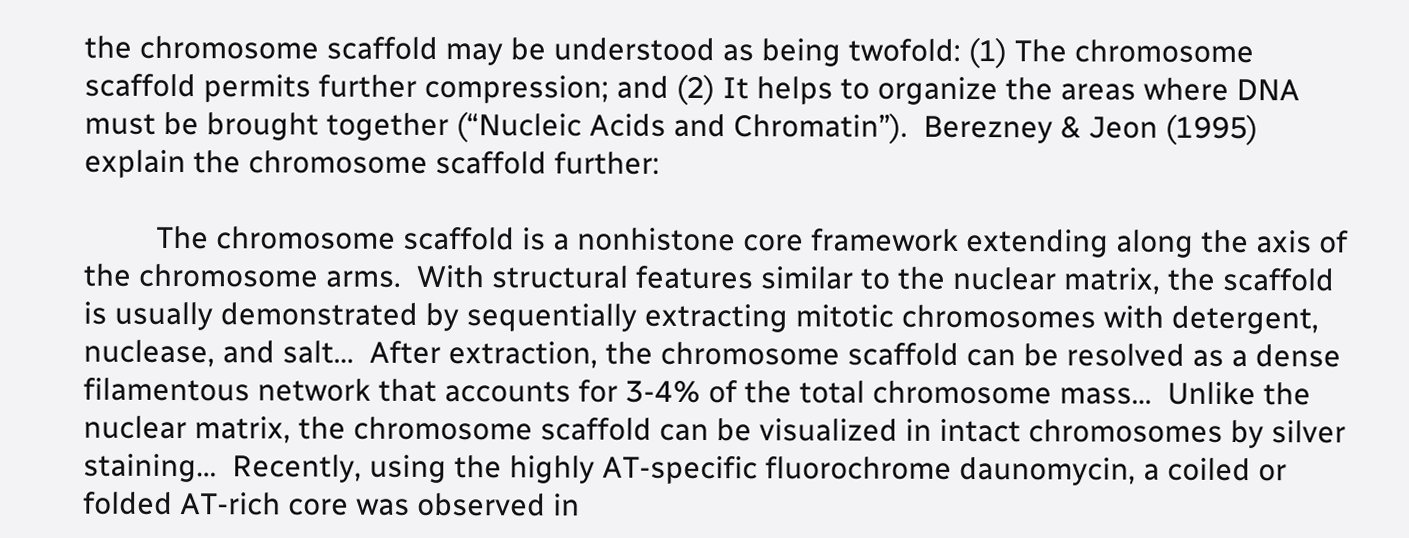the chromosome scaffold may be understood as being twofold: (1) The chromosome scaffold permits further compression; and (2) It helps to organize the areas where DNA must be brought together (“Nucleic Acids and Chromatin”).  Berezney & Jeon (1995) explain the chromosome scaffold further:

         The chromosome scaffold is a nonhistone core framework extending along the axis of the chromosome arms.  With structural features similar to the nuclear matrix, the scaffold is usually demonstrated by sequentially extracting mitotic chromosomes with detergent, nuclease, and salt…  After extraction, the chromosome scaffold can be resolved as a dense filamentous network that accounts for 3-4% of the total chromosome mass…  Unlike the nuclear matrix, the chromosome scaffold can be visualized in intact chromosomes by silver staining…  Recently, using the highly AT-specific fluorochrome daunomycin, a coiled or folded AT-rich core was observed in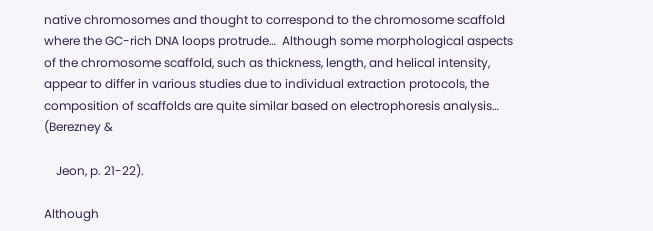native chromosomes and thought to correspond to the chromosome scaffold where the GC-rich DNA loops protrude…  Although some morphological aspects of the chromosome scaffold, such as thickness, length, and helical intensity, appear to differ in various studies due to individual extraction protocols, the composition of scaffolds are quite similar based on electrophoresis analysis… (Berezney &

    Jeon, p. 21-22).

Although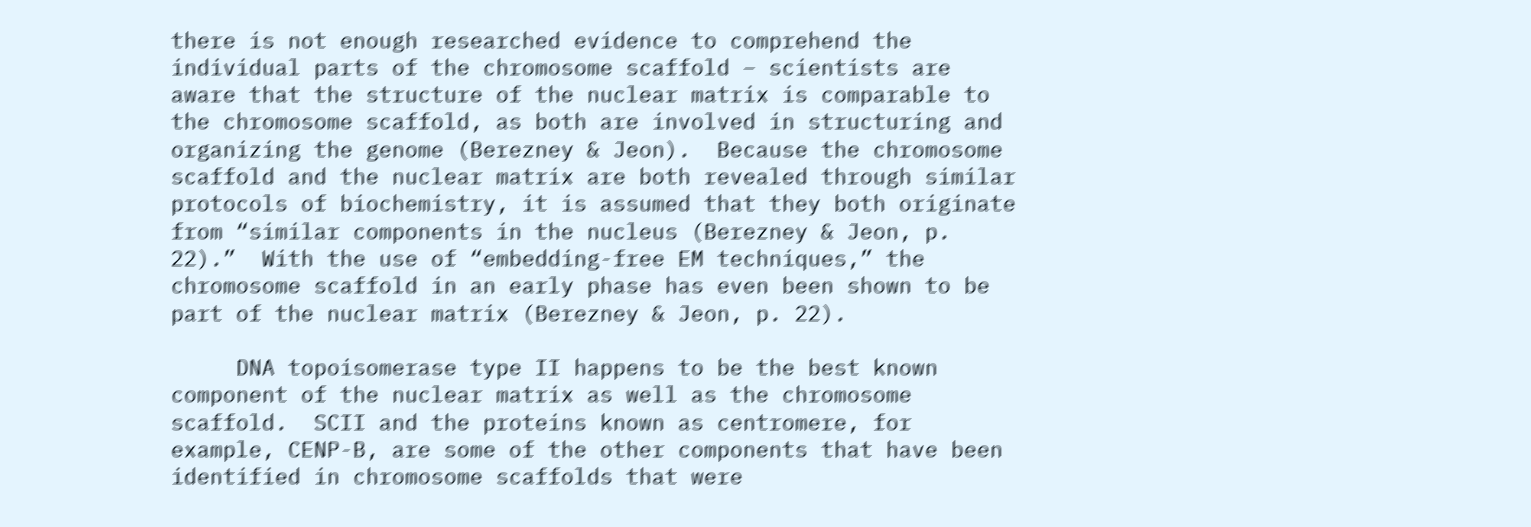there is not enough researched evidence to comprehend the individual parts of the chromosome scaffold – scientists are aware that the structure of the nuclear matrix is comparable to the chromosome scaffold, as both are involved in structuring and organizing the genome (Berezney & Jeon).  Because the chromosome scaffold and the nuclear matrix are both revealed through similar protocols of biochemistry, it is assumed that they both originate from “similar components in the nucleus (Berezney & Jeon, p. 22).”  With the use of “embedding-free EM techniques,” the chromosome scaffold in an early phase has even been shown to be part of the nuclear matrix (Berezney & Jeon, p. 22).

     DNA topoisomerase type II happens to be the best known component of the nuclear matrix as well as the chromosome scaffold.  SCII and the proteins known as centromere, for example, CENP-B, are some of the other components that have been identified in chromosome scaffolds that were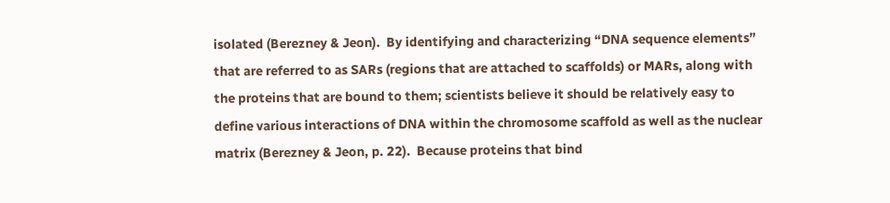isolated (Berezney & Jeon).  By identifying and characterizing “DNA sequence elements” that are referred to as SARs (regions that are attached to scaffolds) or MARs, along with the proteins that are bound to them; scientists believe it should be relatively easy to define various interactions of DNA within the chromosome scaffold as well as the nuclear matrix (Berezney & Jeon, p. 22).  Because proteins that bind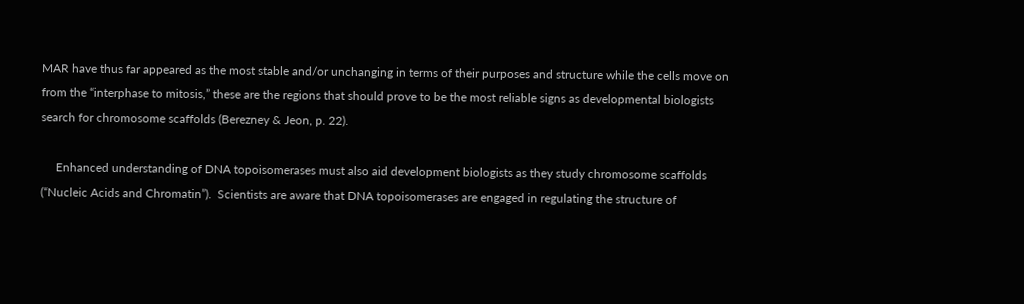MAR have thus far appeared as the most stable and/or unchanging in terms of their purposes and structure while the cells move on from the “interphase to mitosis,” these are the regions that should prove to be the most reliable signs as developmental biologists search for chromosome scaffolds (Berezney & Jeon, p. 22).

     Enhanced understanding of DNA topoisomerases must also aid development biologists as they study chromosome scaffolds (“Nucleic Acids and Chromatin”).  Scientists are aware that DNA topoisomerases are engaged in regulating the structure of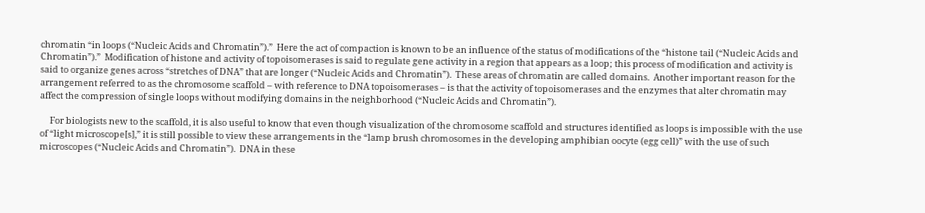chromatin “in loops (“Nucleic Acids and Chromatin”).”  Here the act of compaction is known to be an influence of the status of modifications of the “histone tail (“Nucleic Acids and Chromatin”).”  Modification of histone and activity of topoisomerases is said to regulate gene activity in a region that appears as a loop; this process of modification and activity is said to organize genes across “stretches of DNA” that are longer (“Nucleic Acids and Chromatin”).  These areas of chromatin are called domains.  Another important reason for the arrangement referred to as the chromosome scaffold – with reference to DNA topoisomerases – is that the activity of topoisomerases and the enzymes that alter chromatin may affect the compression of single loops without modifying domains in the neighborhood (“Nucleic Acids and Chromatin”).

     For biologists new to the scaffold, it is also useful to know that even though visualization of the chromosome scaffold and structures identified as loops is impossible with the use of “light microscope[s],” it is still possible to view these arrangements in the “lamp brush chromosomes in the developing amphibian oocyte (egg cell)” with the use of such microscopes (“Nucleic Acids and Chromatin”).  DNA in these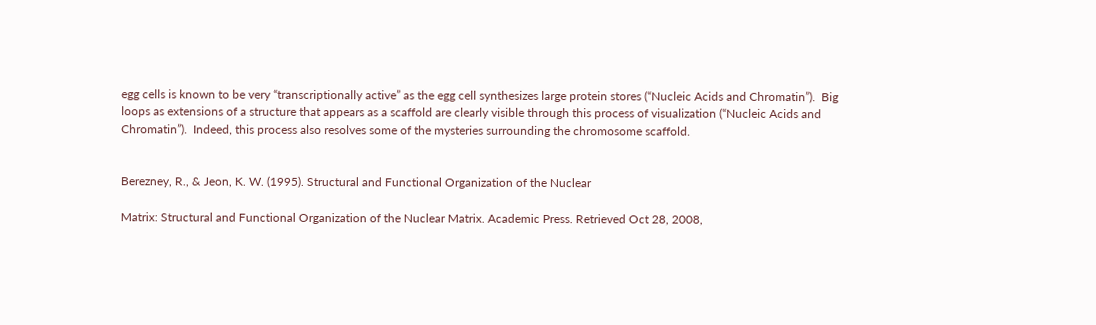egg cells is known to be very “transcriptionally active” as the egg cell synthesizes large protein stores (“Nucleic Acids and Chromatin”).  Big loops as extensions of a structure that appears as a scaffold are clearly visible through this process of visualization (“Nucleic Acids and Chromatin”).  Indeed, this process also resolves some of the mysteries surrounding the chromosome scaffold.


Berezney, R., & Jeon, K. W. (1995). Structural and Functional Organization of the Nuclear

Matrix: Structural and Functional Organization of the Nuclear Matrix. Academic Press. Retrieved Oct 28, 2008,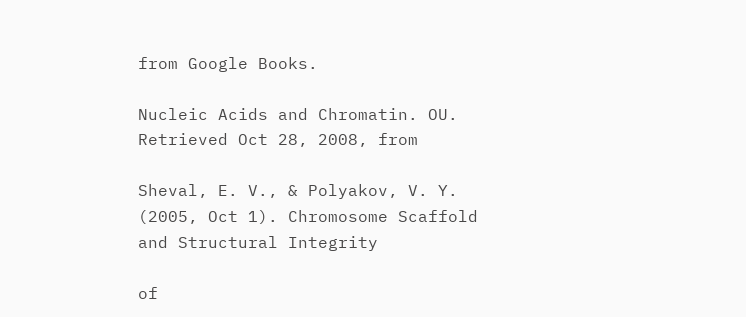from Google Books.

Nucleic Acids and Chromatin. OU. Retrieved Oct 28, 2008, from

Sheval, E. V., & Polyakov, V. Y. (2005, Oct 1). Chromosome Scaffold and Structural Integrity

of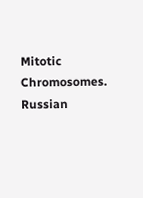Mitotic Chromosomes. Russian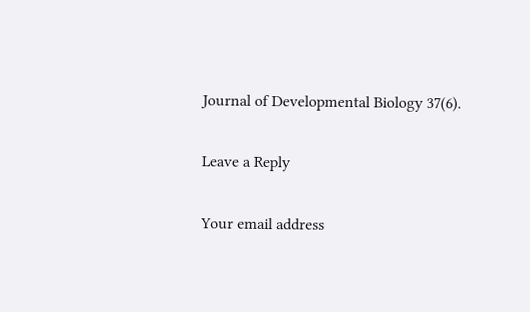Journal of Developmental Biology 37(6).

Leave a Reply

Your email address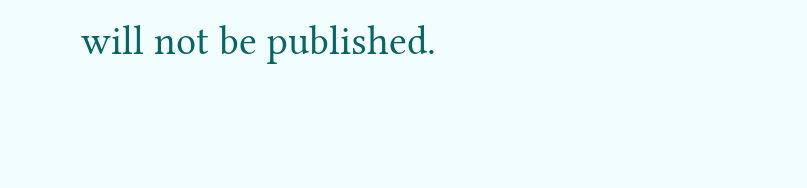will not be published.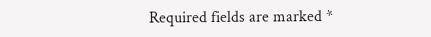Required fields are marked *